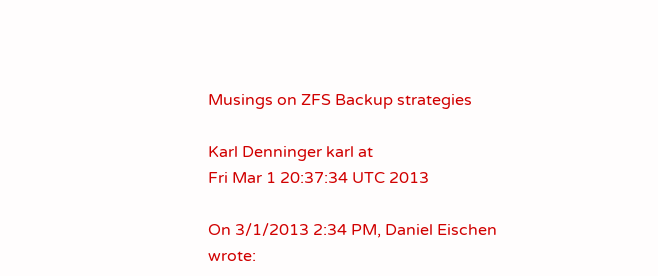Musings on ZFS Backup strategies

Karl Denninger karl at
Fri Mar 1 20:37:34 UTC 2013

On 3/1/2013 2:34 PM, Daniel Eischen wrote: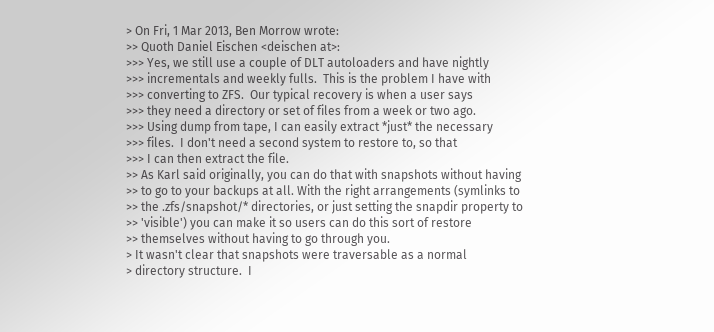> On Fri, 1 Mar 2013, Ben Morrow wrote:
>> Quoth Daniel Eischen <deischen at>:
>>> Yes, we still use a couple of DLT autoloaders and have nightly
>>> incrementals and weekly fulls.  This is the problem I have with
>>> converting to ZFS.  Our typical recovery is when a user says
>>> they need a directory or set of files from a week or two ago.
>>> Using dump from tape, I can easily extract *just* the necessary
>>> files.  I don't need a second system to restore to, so that
>>> I can then extract the file.
>> As Karl said originally, you can do that with snapshots without having
>> to go to your backups at all. With the right arrangements (symlinks to
>> the .zfs/snapshot/* directories, or just setting the snapdir property to
>> 'visible') you can make it so users can do this sort of restore
>> themselves without having to go through you.
> It wasn't clear that snapshots were traversable as a normal
> directory structure.  I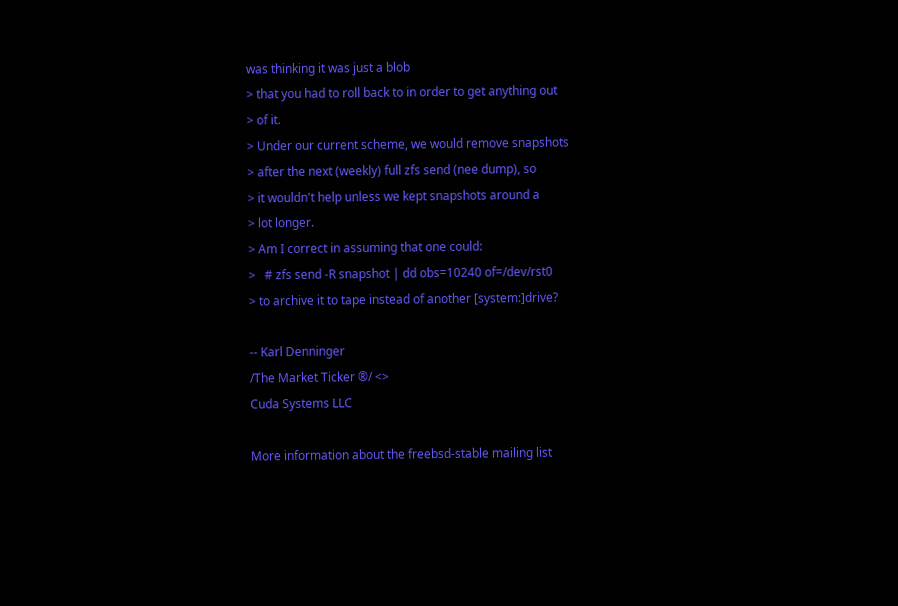was thinking it was just a blob
> that you had to roll back to in order to get anything out
> of it.
> Under our current scheme, we would remove snapshots
> after the next (weekly) full zfs send (nee dump), so
> it wouldn't help unless we kept snapshots around a
> lot longer.
> Am I correct in assuming that one could:
>   # zfs send -R snapshot | dd obs=10240 of=/dev/rst0
> to archive it to tape instead of another [system:]drive?

-- Karl Denninger
/The Market Ticker ®/ <>
Cuda Systems LLC

More information about the freebsd-stable mailing list